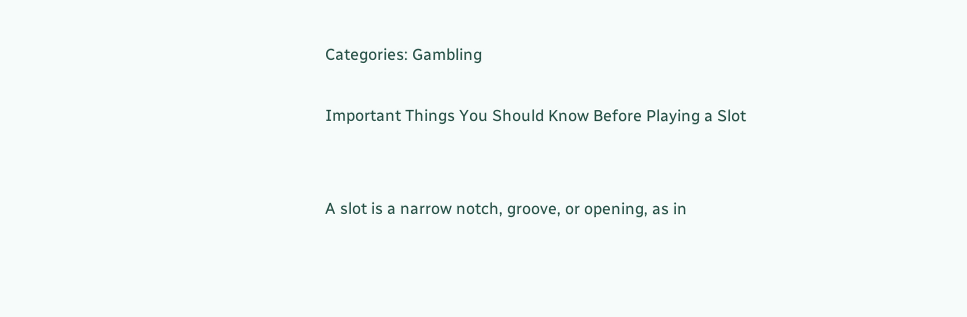Categories: Gambling

Important Things You Should Know Before Playing a Slot


A slot is a narrow notch, groove, or opening, as in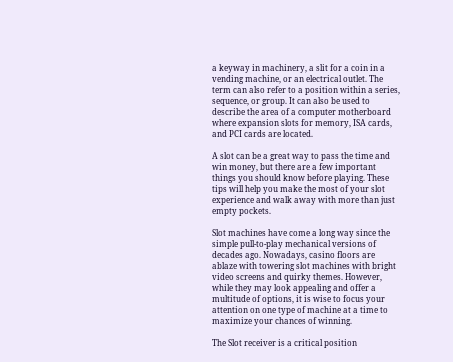a keyway in machinery, a slit for a coin in a vending machine, or an electrical outlet. The term can also refer to a position within a series, sequence, or group. It can also be used to describe the area of a computer motherboard where expansion slots for memory, ISA cards, and PCI cards are located.

A slot can be a great way to pass the time and win money, but there are a few important things you should know before playing. These tips will help you make the most of your slot experience and walk away with more than just empty pockets.

Slot machines have come a long way since the simple pull-to-play mechanical versions of decades ago. Nowadays, casino floors are ablaze with towering slot machines with bright video screens and quirky themes. However, while they may look appealing and offer a multitude of options, it is wise to focus your attention on one type of machine at a time to maximize your chances of winning.

The Slot receiver is a critical position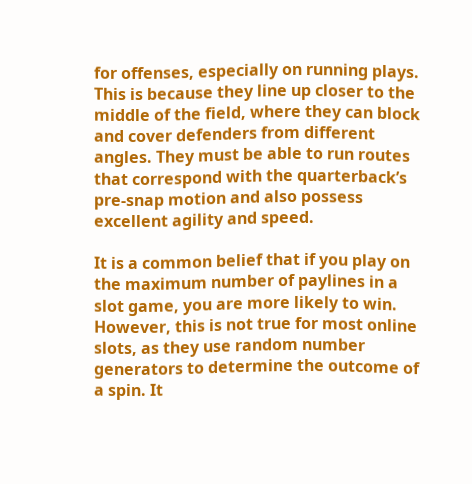for offenses, especially on running plays. This is because they line up closer to the middle of the field, where they can block and cover defenders from different angles. They must be able to run routes that correspond with the quarterback’s pre-snap motion and also possess excellent agility and speed.

It is a common belief that if you play on the maximum number of paylines in a slot game, you are more likely to win. However, this is not true for most online slots, as they use random number generators to determine the outcome of a spin. It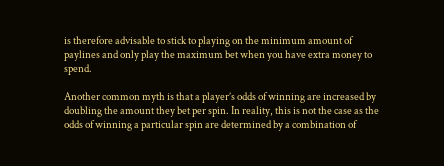is therefore advisable to stick to playing on the minimum amount of paylines and only play the maximum bet when you have extra money to spend.

Another common myth is that a player’s odds of winning are increased by doubling the amount they bet per spin. In reality, this is not the case as the odds of winning a particular spin are determined by a combination of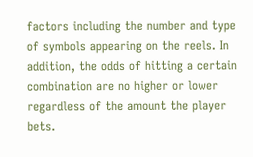factors including the number and type of symbols appearing on the reels. In addition, the odds of hitting a certain combination are no higher or lower regardless of the amount the player bets.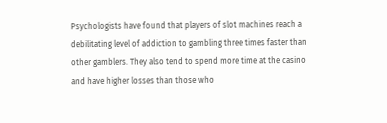Psychologists have found that players of slot machines reach a debilitating level of addiction to gambling three times faster than other gamblers. They also tend to spend more time at the casino and have higher losses than those who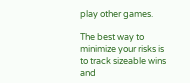play other games.

The best way to minimize your risks is to track sizeable wins and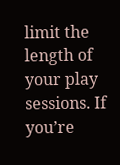limit the length of your play sessions. If you’re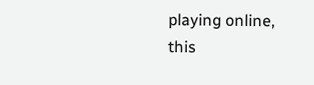playing online, this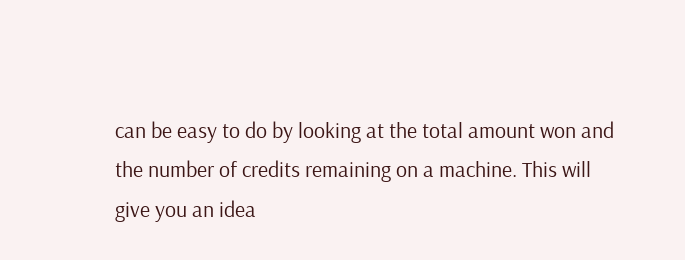can be easy to do by looking at the total amount won and the number of credits remaining on a machine. This will give you an idea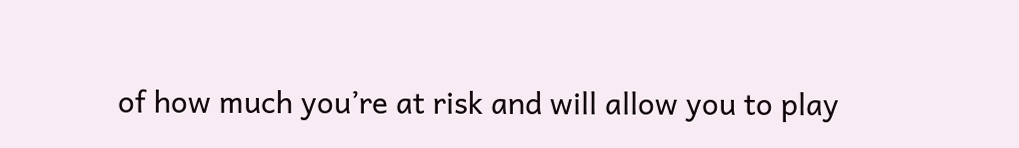of how much you’re at risk and will allow you to play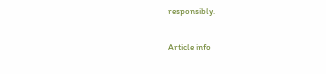responsibly.

Article info